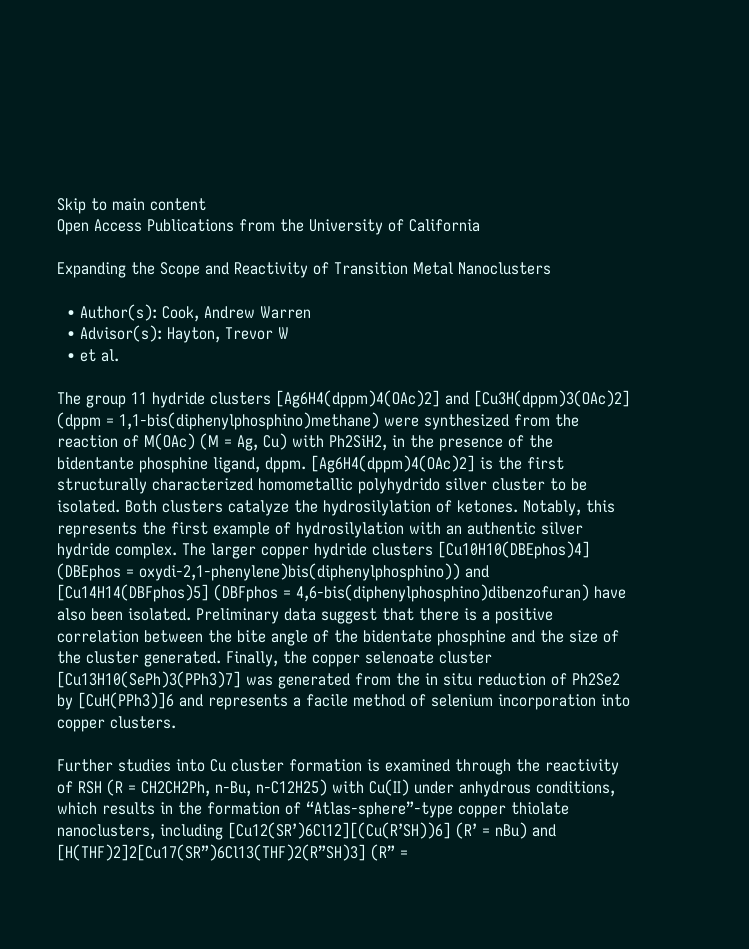Skip to main content
Open Access Publications from the University of California

Expanding the Scope and Reactivity of Transition Metal Nanoclusters

  • Author(s): Cook, Andrew Warren
  • Advisor(s): Hayton, Trevor W
  • et al.

The group 11 hydride clusters [Ag6H4(dppm)4(OAc)2] and [Cu3H(dppm)3(OAc)2] (dppm = 1,1-bis(diphenylphosphino)methane) were synthesized from the reaction of M(OAc) (M = Ag, Cu) with Ph2SiH2, in the presence of the bidentante phosphine ligand, dppm. [Ag6H4(dppm)4(OAc)2] is the first structurally characterized homometallic polyhydrido silver cluster to be isolated. Both clusters catalyze the hydrosilylation of ketones. Notably, this represents the first example of hydrosilylation with an authentic silver hydride complex. The larger copper hydride clusters [Cu10H10(DBEphos)4] (DBEphos = oxydi-2,1-phenylene)bis(diphenylphosphino)) and [Cu14H14(DBFphos)5] (DBFphos = 4,6-bis(diphenylphosphino)dibenzofuran) have also been isolated. Preliminary data suggest that there is a positive correlation between the bite angle of the bidentate phosphine and the size of the cluster generated. Finally, the copper selenoate cluster [Cu13H10(SePh)3(PPh3)7] was generated from the in situ reduction of Ph2Se2 by [CuH(PPh3)]6 and represents a facile method of selenium incorporation into copper clusters.

Further studies into Cu cluster formation is examined through the reactivity of RSH (R = CH2CH2Ph, n-Bu, n-C12H25) with Cu(II) under anhydrous conditions, which results in the formation of “Atlas-sphere”-type copper thiolate nanoclusters, including [Cu12(SR’)6Cl12][(Cu(R’SH))6] (R’ = nBu) and [H(THF)2]2[Cu17(SR”)6Cl13(THF)2(R”SH)3] (R” =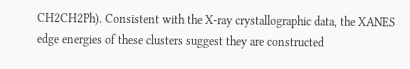CH2CH2Ph). Consistent with the X-ray crystallographic data, the XANES edge energies of these clusters suggest they are constructed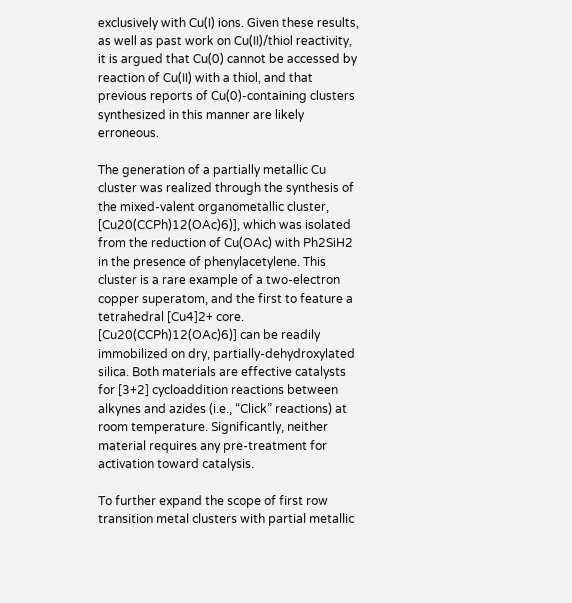exclusively with Cu(I) ions. Given these results, as well as past work on Cu(II)/thiol reactivity, it is argued that Cu(0) cannot be accessed by reaction of Cu(II) with a thiol, and that previous reports of Cu(0)-containing clusters synthesized in this manner are likely erroneous.

The generation of a partially metallic Cu cluster was realized through the synthesis of the mixed-valent organometallic cluster, [Cu20(CCPh)12(OAc)6)], which was isolated from the reduction of Cu(OAc) with Ph2SiH2 in the presence of phenylacetylene. This cluster is a rare example of a two-electron copper superatom, and the first to feature a tetrahedral [Cu4]2+ core. [Cu20(CCPh)12(OAc)6)] can be readily immobilized on dry, partially-dehydroxylated silica. Both materials are effective catalysts for [3+2] cycloaddition reactions between alkynes and azides (i.e., “Click” reactions) at room temperature. Significantly, neither material requires any pre-treatment for activation toward catalysis.

To further expand the scope of first row transition metal clusters with partial metallic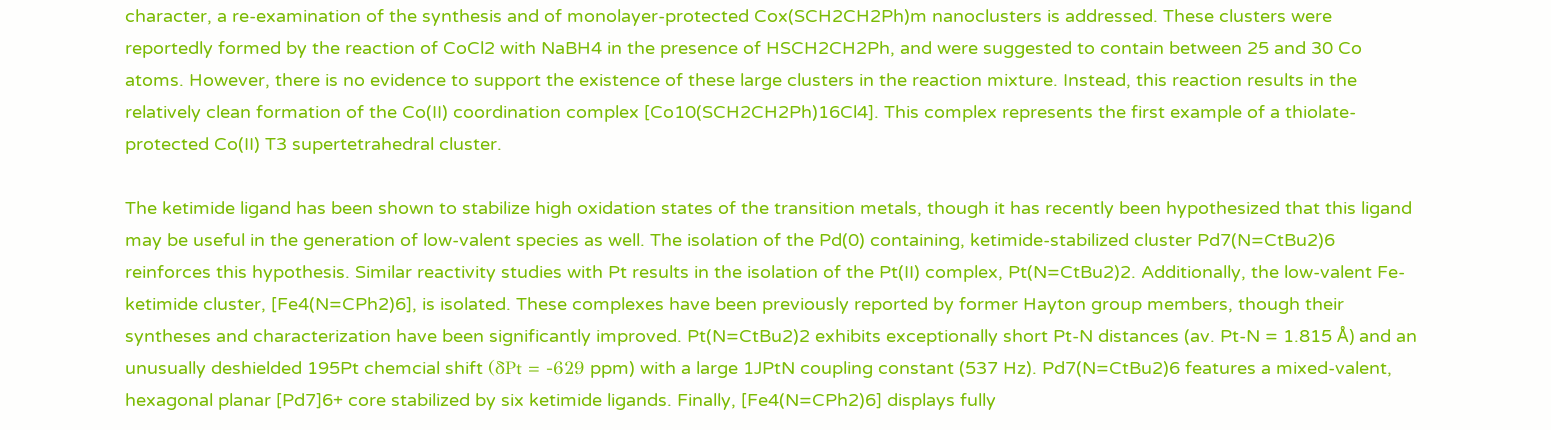character, a re-examination of the synthesis and of monolayer-protected Cox(SCH2CH2Ph)m nanoclusters is addressed. These clusters were reportedly formed by the reaction of CoCl2 with NaBH4 in the presence of HSCH2CH2Ph, and were suggested to contain between 25 and 30 Co atoms. However, there is no evidence to support the existence of these large clusters in the reaction mixture. Instead, this reaction results in the relatively clean formation of the Co(II) coordination complex [Co10(SCH2CH2Ph)16Cl4]. This complex represents the first example of a thiolate-protected Co(II) T3 supertetrahedral cluster.

The ketimide ligand has been shown to stabilize high oxidation states of the transition metals, though it has recently been hypothesized that this ligand may be useful in the generation of low-valent species as well. The isolation of the Pd(0) containing, ketimide-stabilized cluster Pd7(N=CtBu2)6 reinforces this hypothesis. Similar reactivity studies with Pt results in the isolation of the Pt(II) complex, Pt(N=CtBu2)2. Additionally, the low-valent Fe-ketimide cluster, [Fe4(N=CPh2)6], is isolated. These complexes have been previously reported by former Hayton group members, though their syntheses and characterization have been significantly improved. Pt(N=CtBu2)2 exhibits exceptionally short Pt-N distances (av. Pt-N = 1.815 Å) and an unusually deshielded 195Pt chemcial shift (δPt = -629 ppm) with a large 1JPtN coupling constant (537 Hz). Pd7(N=CtBu2)6 features a mixed-valent, hexagonal planar [Pd7]6+ core stabilized by six ketimide ligands. Finally, [Fe4(N=CPh2)6] displays fully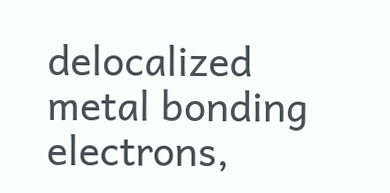delocalized metal bonding electrons,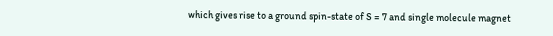which gives rise to a ground spin-state of S = 7 and single molecule magnet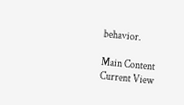behavior.

Main Content
Current View